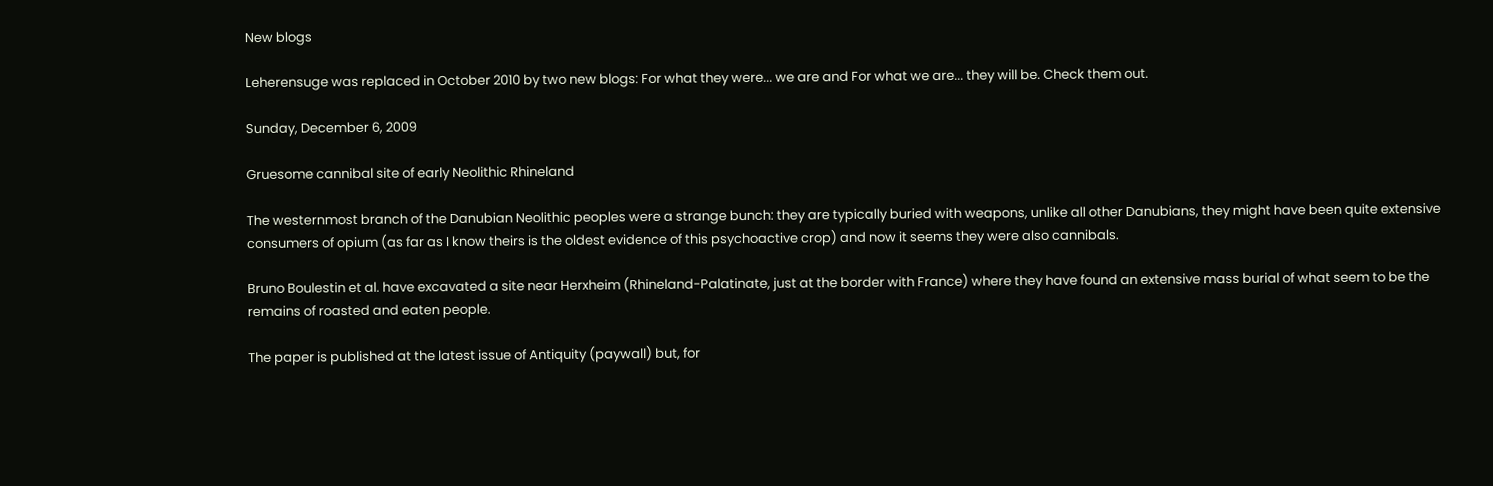New blogs

Leherensuge was replaced in October 2010 by two new blogs: For what they were... we are and For what we are... they will be. Check them out.

Sunday, December 6, 2009

Gruesome cannibal site of early Neolithic Rhineland

The westernmost branch of the Danubian Neolithic peoples were a strange bunch: they are typically buried with weapons, unlike all other Danubians, they might have been quite extensive consumers of opium (as far as I know theirs is the oldest evidence of this psychoactive crop) and now it seems they were also cannibals.

Bruno Boulestin et al. have excavated a site near Herxheim (Rhineland-Palatinate, just at the border with France) where they have found an extensive mass burial of what seem to be the remains of roasted and eaten people.

The paper is published at the latest issue of Antiquity (paywall) but, for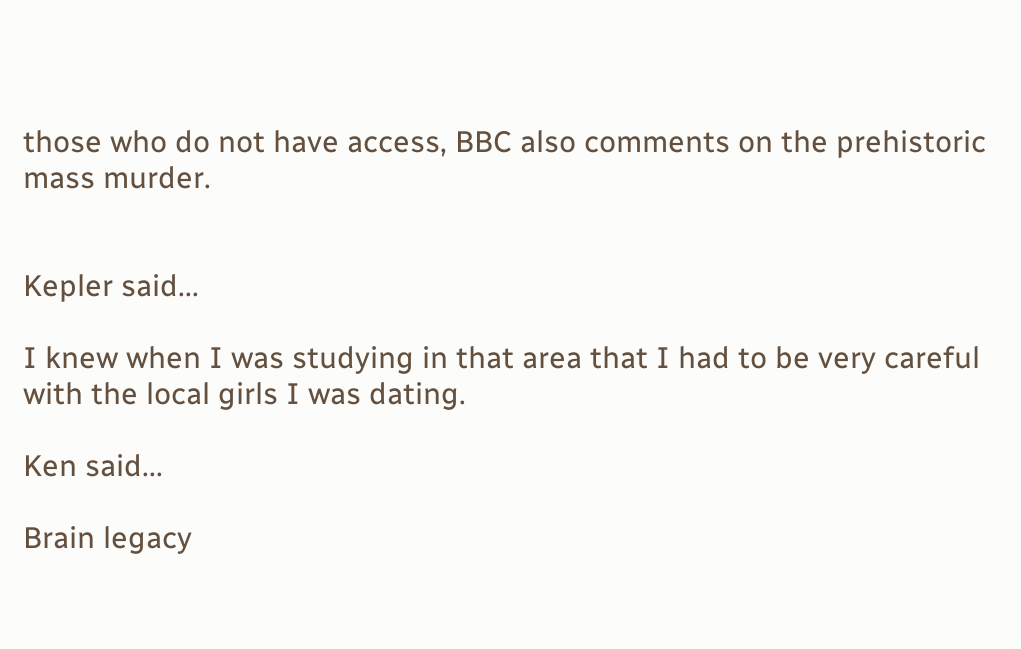those who do not have access, BBC also comments on the prehistoric mass murder.


Kepler said...

I knew when I was studying in that area that I had to be very careful with the local girls I was dating.

Ken said...

Brain legacy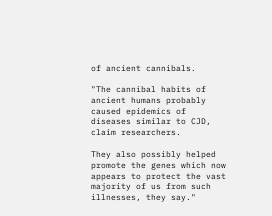of ancient cannibals.

"The cannibal habits of ancient humans probably caused epidemics of diseases similar to CJD, claim researchers.

They also possibly helped promote the genes which now appears to protect the vast majority of us from such illnesses, they say."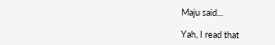Maju said...

Yah, I read that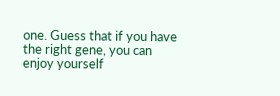one. Guess that if you have the right gene, you can enjoy yourself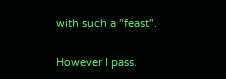with such a "feast".

However I pass.